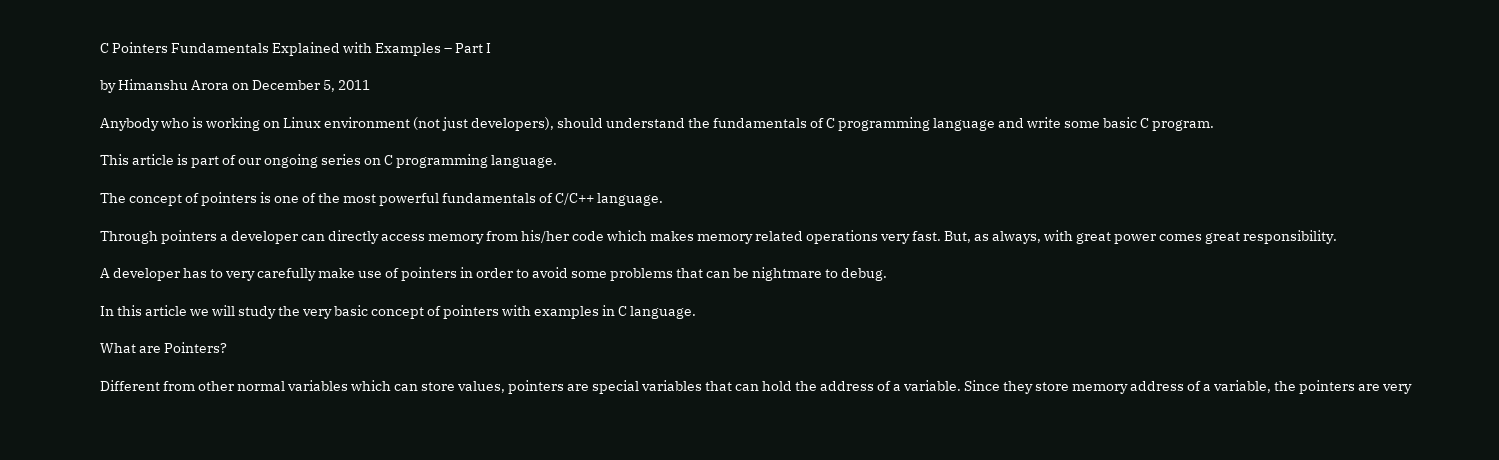C Pointers Fundamentals Explained with Examples – Part I

by Himanshu Arora on December 5, 2011

Anybody who is working on Linux environment (not just developers), should understand the fundamentals of C programming language and write some basic C program.

This article is part of our ongoing series on C programming language.

The concept of pointers is one of the most powerful fundamentals of C/C++ language.

Through pointers a developer can directly access memory from his/her code which makes memory related operations very fast. But, as always, with great power comes great responsibility.

A developer has to very carefully make use of pointers in order to avoid some problems that can be nightmare to debug.

In this article we will study the very basic concept of pointers with examples in C language.

What are Pointers?

Different from other normal variables which can store values, pointers are special variables that can hold the address of a variable. Since they store memory address of a variable, the pointers are very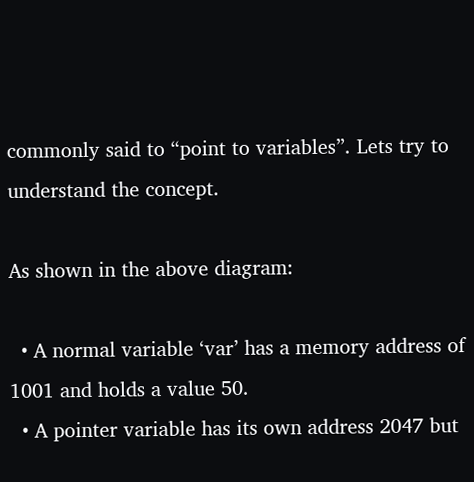commonly said to “point to variables”. Lets try to understand the concept.

As shown in the above diagram:

  • A normal variable ‘var’ has a memory address of 1001 and holds a value 50.
  • A pointer variable has its own address 2047 but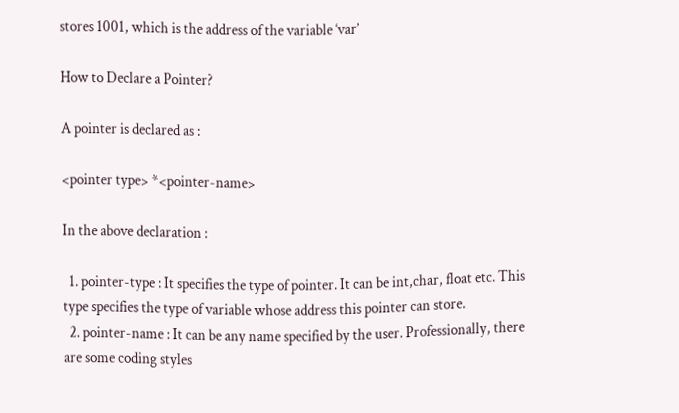stores 1001, which is the address of the variable ‘var’

How to Declare a Pointer?

A pointer is declared as :

<pointer type> *<pointer-name>

In the above declaration :

  1. pointer-type : It specifies the type of pointer. It can be int,char, float etc. This type specifies the type of variable whose address this pointer can store.
  2. pointer-name : It can be any name specified by the user. Professionally, there are some coding styles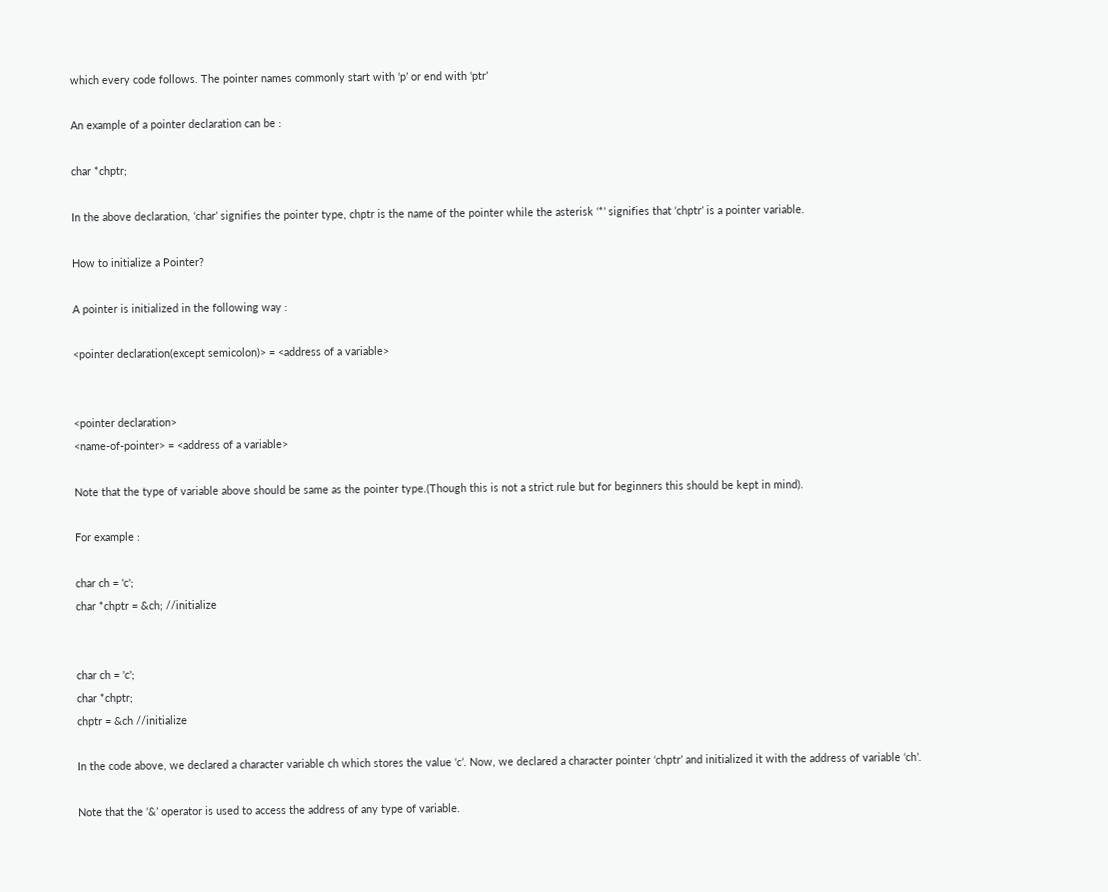which every code follows. The pointer names commonly start with ‘p’ or end with ‘ptr’

An example of a pointer declaration can be :

char *chptr;

In the above declaration, ‘char’ signifies the pointer type, chptr is the name of the pointer while the asterisk ‘*’ signifies that ‘chptr’ is a pointer variable.

How to initialize a Pointer?

A pointer is initialized in the following way :

<pointer declaration(except semicolon)> = <address of a variable>


<pointer declaration>
<name-of-pointer> = <address of a variable>

Note that the type of variable above should be same as the pointer type.(Though this is not a strict rule but for beginners this should be kept in mind).

For example :

char ch = 'c';
char *chptr = &ch; //initialize


char ch = 'c';
char *chptr;
chptr = &ch //initialize

In the code above, we declared a character variable ch which stores the value ‘c’. Now, we declared a character pointer ‘chptr’ and initialized it with the address of variable ‘ch’.

Note that the ‘&’ operator is used to access the address of any type of variable.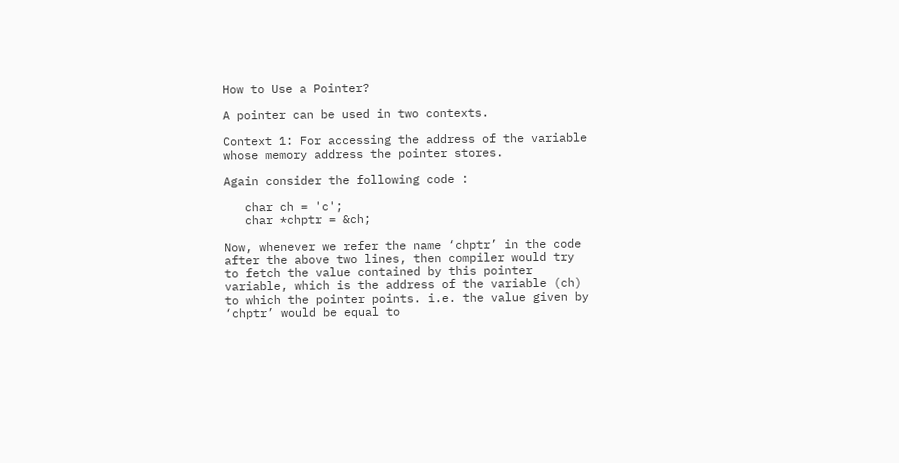How to Use a Pointer?

A pointer can be used in two contexts.

Context 1: For accessing the address of the variable whose memory address the pointer stores.

Again consider the following code :

   char ch = 'c';
   char *chptr = &ch;

Now, whenever we refer the name ‘chptr’ in the code after the above two lines, then compiler would try to fetch the value contained by this pointer variable, which is the address of the variable (ch) to which the pointer points. i.e. the value given by ‘chptr’ would be equal to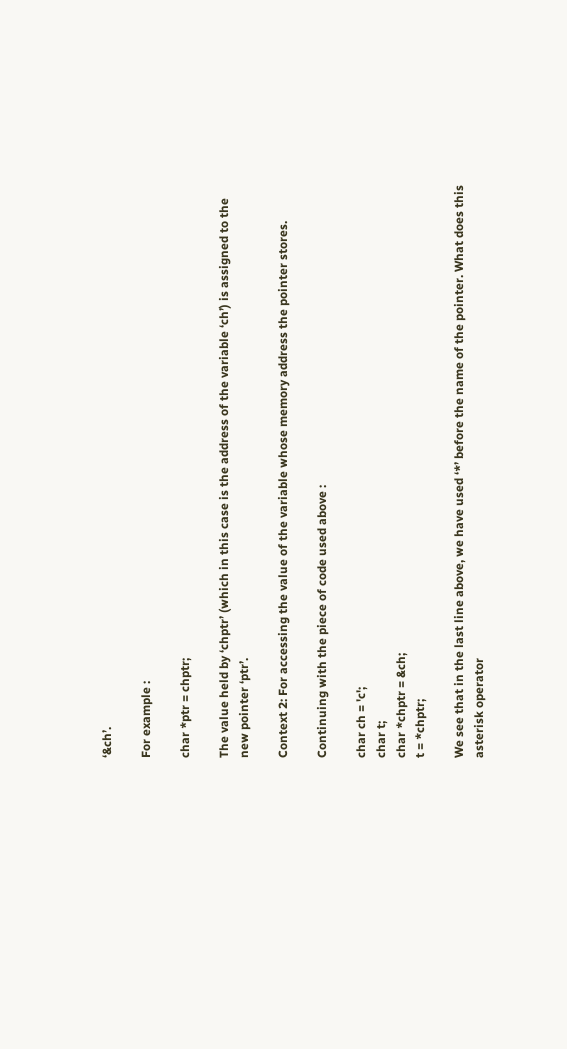‘&ch’.

For example :

char *ptr = chptr;

The value held by ‘chptr’ (which in this case is the address of the variable ‘ch’) is assigned to the new pointer ‘ptr’.

Context 2: For accessing the value of the variable whose memory address the pointer stores.

Continuing with the piece of code used above :

char ch = 'c';
char t;
char *chptr = &ch;
t = *chptr;

We see that in the last line above, we have used ‘*’ before the name of the pointer. What does this asterisk operator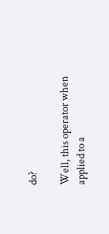do?

Well, this operator when applied to a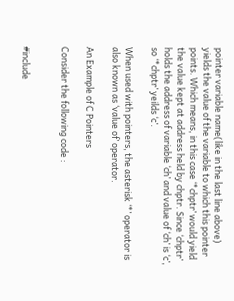pointer variable name(like in the last line above) yields the value of the variable to which this pointer points. Which means, in this case ‘*chptr’ would yield the value kept at address held by chptr. Since ‘chptr’ holds the address of variable ‘ch’ and value of ‘ch’ is ‘c’, so ‘*chptr’ yeilds ‘c’.

When used with pointers, the asterisk ‘*’ operator is also known as ‘value of’ operator.

An Example of C Pointers

Consider the following code :


#include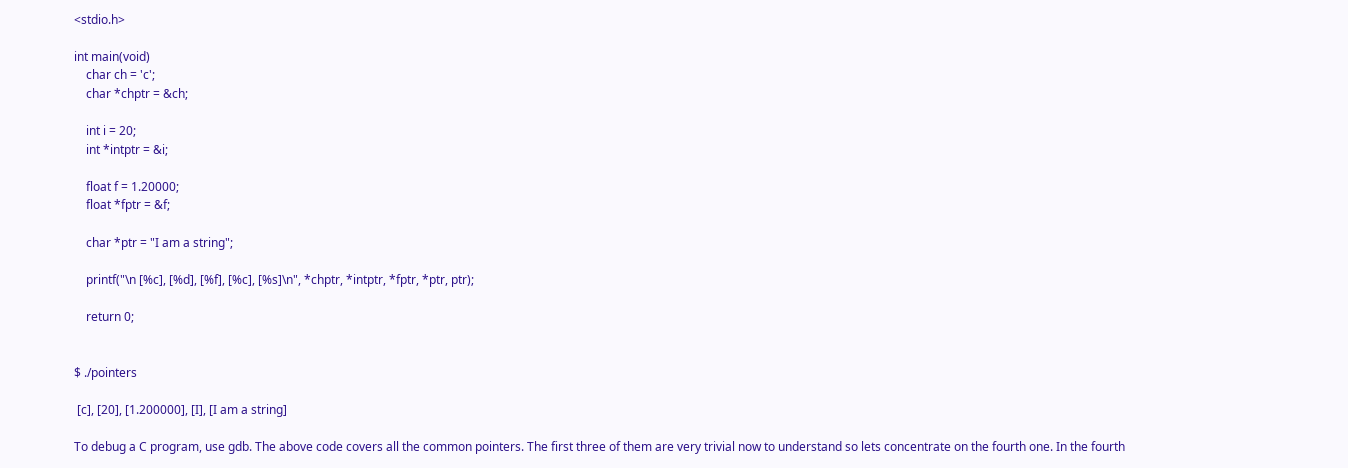<stdio.h>

int main(void)
    char ch = 'c';
    char *chptr = &ch;

    int i = 20;
    int *intptr = &i;

    float f = 1.20000;
    float *fptr = &f;

    char *ptr = "I am a string";

    printf("\n [%c], [%d], [%f], [%c], [%s]\n", *chptr, *intptr, *fptr, *ptr, ptr);

    return 0;


$ ./pointers

 [c], [20], [1.200000], [I], [I am a string]

To debug a C program, use gdb. The above code covers all the common pointers. The first three of them are very trivial now to understand so lets concentrate on the fourth one. In the fourth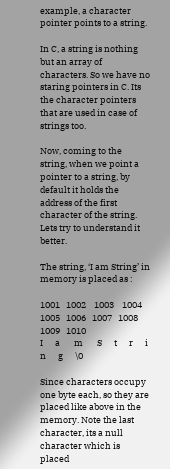example, a character pointer points to a string.

In C, a string is nothing but an array of characters. So we have no staring pointers in C. Its the character pointers that are used in case of strings too.

Now, coming to the string, when we point a pointer to a string, by default it holds the address of the first character of the string. Lets try to understand it better.

The string, ‘I am String’ in memory is placed as :

1001   1002    1003    1004   1005   1006   1007   1008   1009   1010
I      a       m       S      t      r      i      n      g      \0

Since characters occupy one byte each, so they are placed like above in the memory. Note the last character, its a null character which is placed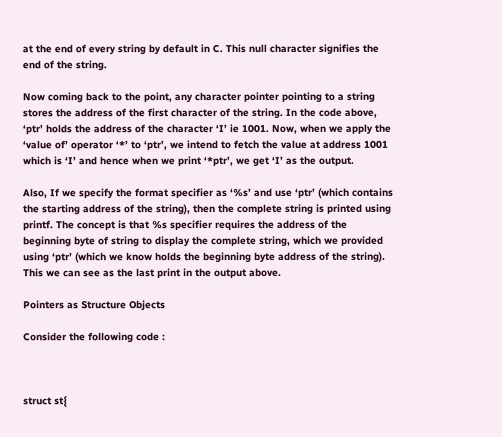at the end of every string by default in C. This null character signifies the end of the string.

Now coming back to the point, any character pointer pointing to a string stores the address of the first character of the string. In the code above, ‘ptr’ holds the address of the character ‘I’ ie 1001. Now, when we apply the ‘value of’ operator ‘*’ to ‘ptr’, we intend to fetch the value at address 1001 which is ‘I’ and hence when we print ‘*ptr’, we get ‘I’ as the output.

Also, If we specify the format specifier as ‘%s’ and use ‘ptr’ (which contains the starting address of the string), then the complete string is printed using printf. The concept is that %s specifier requires the address of the beginning byte of string to display the complete string, which we provided using ‘ptr’ (which we know holds the beginning byte address of the string). This we can see as the last print in the output above.

Pointers as Structure Objects

Consider the following code :



struct st{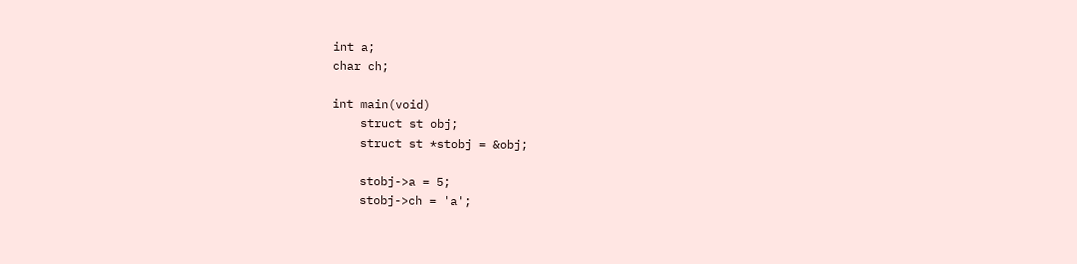int a;
char ch;

int main(void)
    struct st obj;
    struct st *stobj = &obj;

    stobj->a = 5;
    stobj->ch = 'a';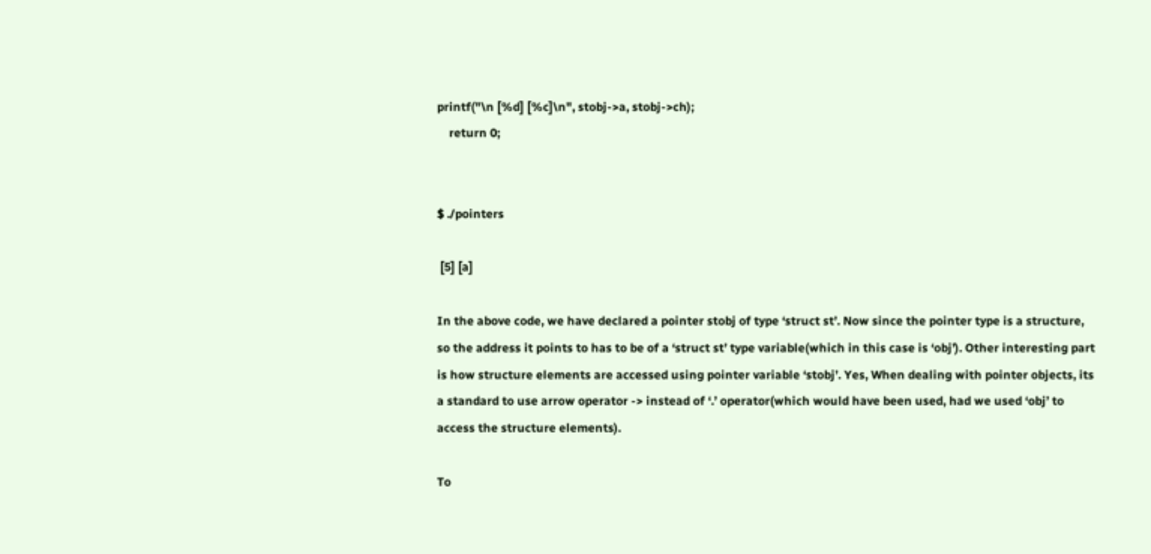printf("\n [%d] [%c]\n", stobj->a, stobj->ch);
    return 0;


$ ./pointers

 [5] [a]

In the above code, we have declared a pointer stobj of type ‘struct st’. Now since the pointer type is a structure, so the address it points to has to be of a ‘struct st’ type variable(which in this case is ‘obj’). Other interesting part is how structure elements are accessed using pointer variable ‘stobj’. Yes, When dealing with pointer objects, its a standard to use arrow operator -> instead of ‘.’ operator(which would have been used, had we used ‘obj’ to access the structure elements).

To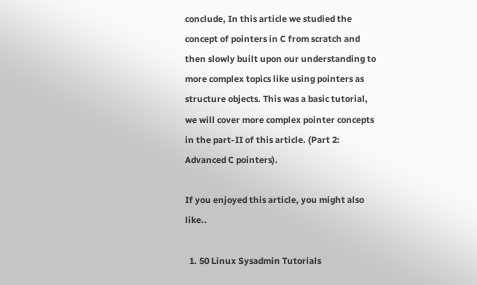conclude, In this article we studied the concept of pointers in C from scratch and then slowly built upon our understanding to more complex topics like using pointers as structure objects. This was a basic tutorial, we will cover more complex pointer concepts in the part-II of this article. (Part 2: Advanced C pointers).

If you enjoyed this article, you might also like..

  1. 50 Linux Sysadmin Tutorials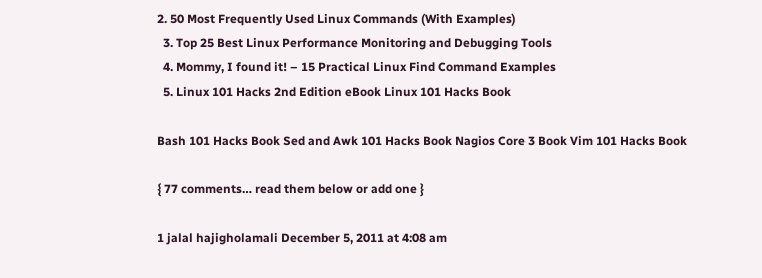2. 50 Most Frequently Used Linux Commands (With Examples)
  3. Top 25 Best Linux Performance Monitoring and Debugging Tools
  4. Mommy, I found it! – 15 Practical Linux Find Command Examples
  5. Linux 101 Hacks 2nd Edition eBook Linux 101 Hacks Book

Bash 101 Hacks Book Sed and Awk 101 Hacks Book Nagios Core 3 Book Vim 101 Hacks Book

{ 77 comments… read them below or add one }

1 jalal hajigholamali December 5, 2011 at 4:08 am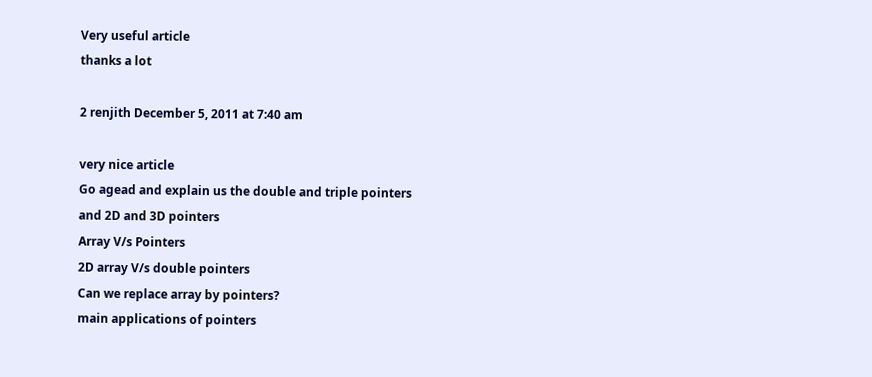Very useful article
thanks a lot

2 renjith December 5, 2011 at 7:40 am

very nice article
Go agead and explain us the double and triple pointers
and 2D and 3D pointers
Array V/s Pointers
2D array V/s double pointers
Can we replace array by pointers?
main applications of pointers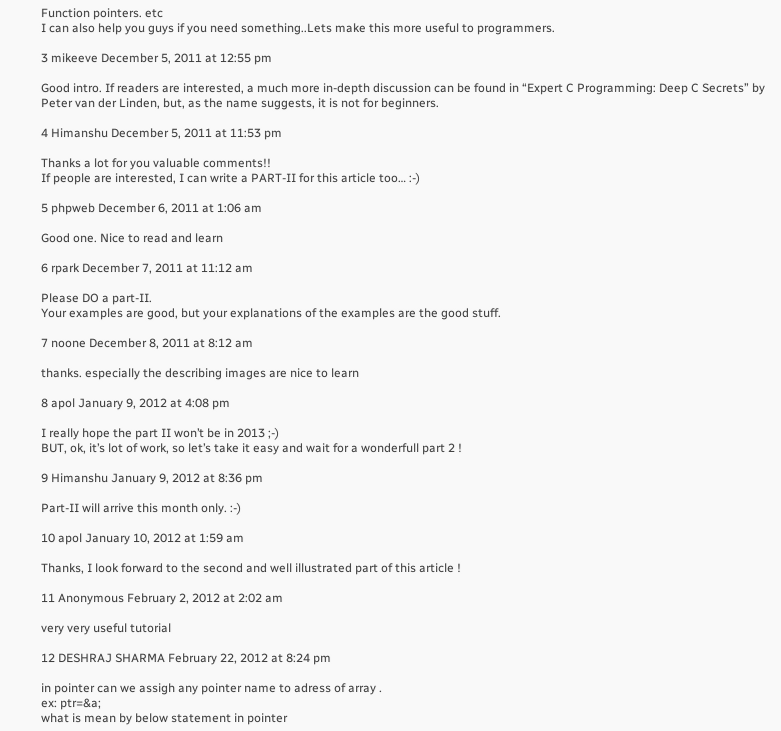Function pointers. etc
I can also help you guys if you need something..Lets make this more useful to programmers.

3 mikeeve December 5, 2011 at 12:55 pm

Good intro. If readers are interested, a much more in-depth discussion can be found in “Expert C Programming: Deep C Secrets” by Peter van der Linden, but, as the name suggests, it is not for beginners.

4 Himanshu December 5, 2011 at 11:53 pm

Thanks a lot for you valuable comments!!
If people are interested, I can write a PART-II for this article too… :-)

5 phpweb December 6, 2011 at 1:06 am

Good one. Nice to read and learn

6 rpark December 7, 2011 at 11:12 am

Please DO a part-II.
Your examples are good, but your explanations of the examples are the good stuff.

7 noone December 8, 2011 at 8:12 am

thanks. especially the describing images are nice to learn

8 apol January 9, 2012 at 4:08 pm

I really hope the part II won’t be in 2013 ;-)
BUT, ok, it’s lot of work, so let’s take it easy and wait for a wonderfull part 2 !

9 Himanshu January 9, 2012 at 8:36 pm

Part-II will arrive this month only. :-)

10 apol January 10, 2012 at 1:59 am

Thanks, I look forward to the second and well illustrated part of this article !

11 Anonymous February 2, 2012 at 2:02 am

very very useful tutorial

12 DESHRAJ SHARMA February 22, 2012 at 8:24 pm

in pointer can we assigh any pointer name to adress of array .
ex: ptr=&a;
what is mean by below statement in pointer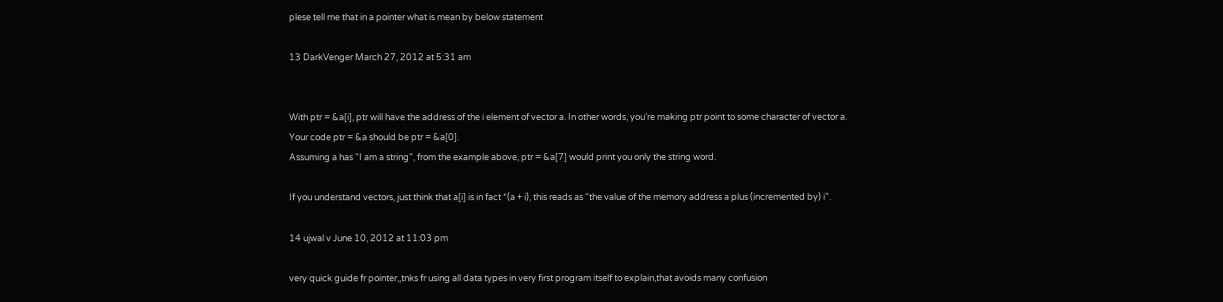plese tell me that in a pointer what is mean by below statement

13 DarkVenger March 27, 2012 at 5:31 am


With ptr = &a[i], ptr will have the address of the i element of vector a. In other words, you’re making ptr point to some character of vector a.
Your code ptr = &a should be ptr = &a[0].
Assuming a has “I am a string”, from the example above, ptr = &a[7] would print you only the string word.

If you understand vectors, just think that a[i] is in fact *(a + i), this reads as “the value of the memory address a plus (incremented by) i”.

14 ujwal v June 10, 2012 at 11:03 pm

very quick guide fr pointer,,tnks fr using all data types in very first program itself to explain,that avoids many confusion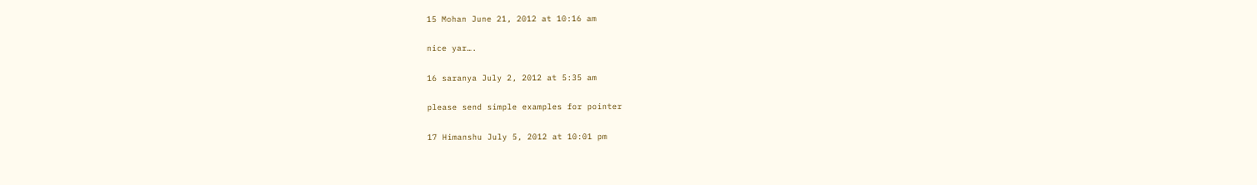15 Mohan June 21, 2012 at 10:16 am

nice yar….

16 saranya July 2, 2012 at 5:35 am

please send simple examples for pointer

17 Himanshu July 5, 2012 at 10:01 pm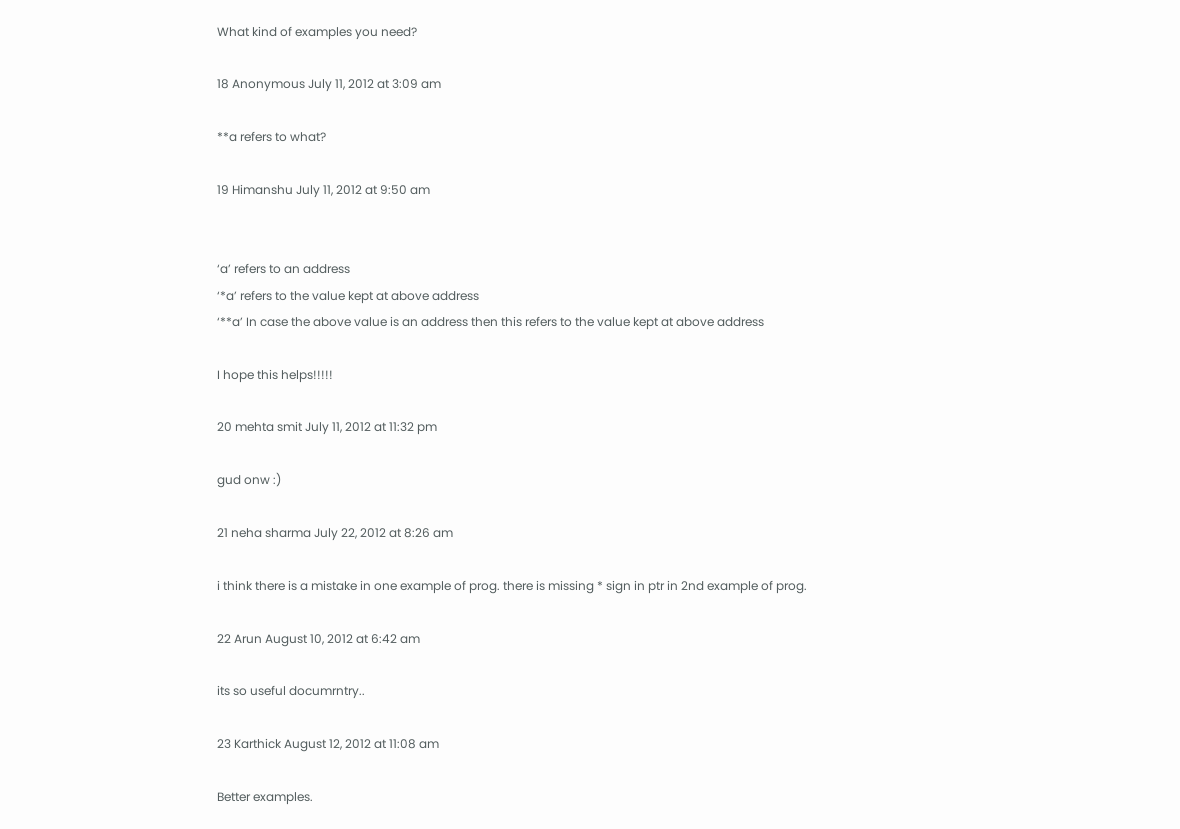What kind of examples you need?

18 Anonymous July 11, 2012 at 3:09 am

**a refers to what?

19 Himanshu July 11, 2012 at 9:50 am


‘a’ refers to an address
‘*a’ refers to the value kept at above address
‘**a’ In case the above value is an address then this refers to the value kept at above address

I hope this helps!!!!!

20 mehta smit July 11, 2012 at 11:32 pm

gud onw :)

21 neha sharma July 22, 2012 at 8:26 am

i think there is a mistake in one example of prog. there is missing * sign in ptr in 2nd example of prog.

22 Arun August 10, 2012 at 6:42 am

its so useful documrntry..

23 Karthick August 12, 2012 at 11:08 am

Better examples.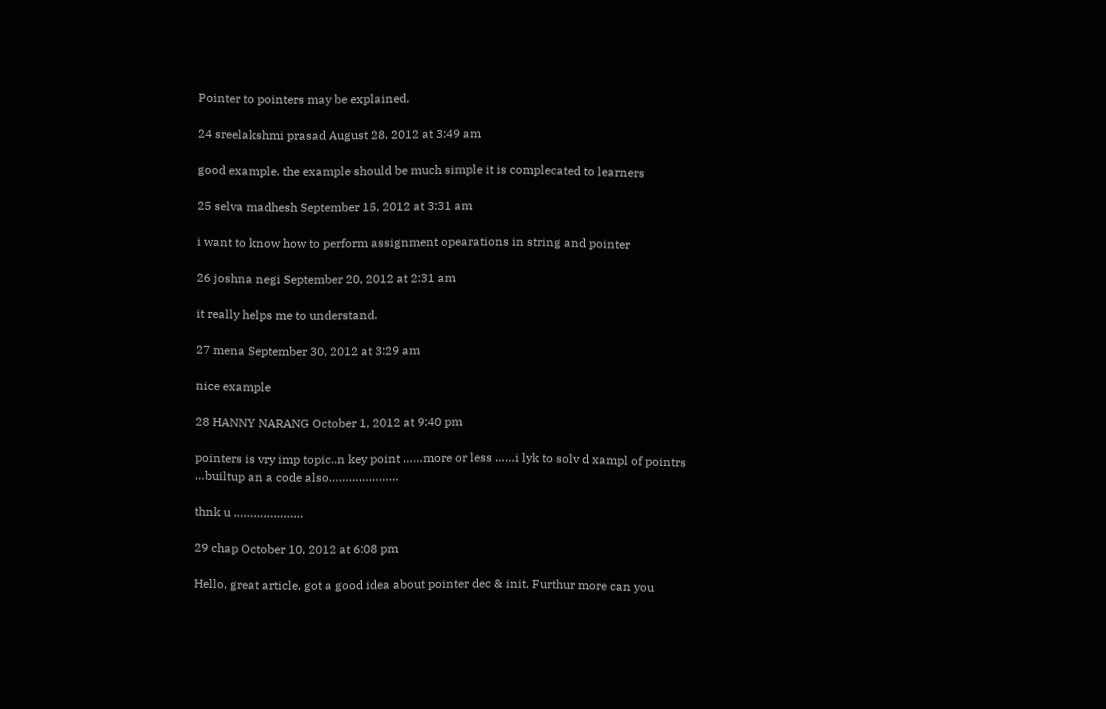Pointer to pointers may be explained.

24 sreelakshmi prasad August 28, 2012 at 3:49 am

good example. the example should be much simple it is complecated to learners

25 selva madhesh September 15, 2012 at 3:31 am

i want to know how to perform assignment opearations in string and pointer

26 joshna negi September 20, 2012 at 2:31 am

it really helps me to understand.

27 mena September 30, 2012 at 3:29 am

nice example

28 HANNY NARANG October 1, 2012 at 9:40 pm

pointers is vry imp topic..n key point ……more or less ……i lyk to solv d xampl of pointrs …builtup an a code also…………………

thnk u …………………

29 chap October 10, 2012 at 6:08 pm

Hello, great article, got a good idea about pointer dec & init. Furthur more can you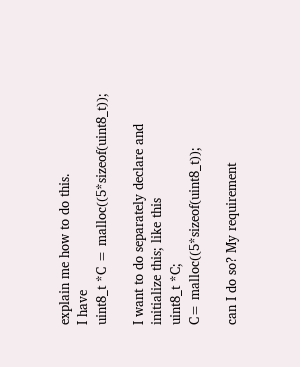explain me how to do this.
I have
uint8_t *C = malloc((5*sizeof(uint8_t));

I want to do separately declare and initialize this; like this
uint8_t *C;
C= malloc((5*sizeof(uint8_t));

can I do so? My requirement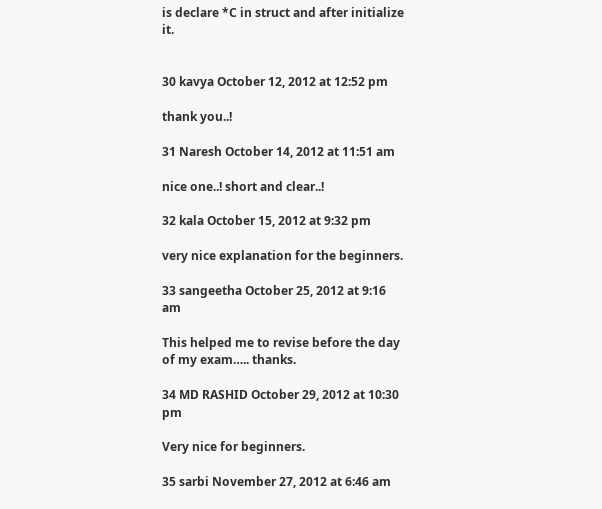is declare *C in struct and after initialize it.


30 kavya October 12, 2012 at 12:52 pm

thank you..!

31 Naresh October 14, 2012 at 11:51 am

nice one..! short and clear..!

32 kala October 15, 2012 at 9:32 pm

very nice explanation for the beginners.

33 sangeetha October 25, 2012 at 9:16 am

This helped me to revise before the day of my exam….. thanks.

34 MD RASHID October 29, 2012 at 10:30 pm

Very nice for beginners.

35 sarbi November 27, 2012 at 6:46 am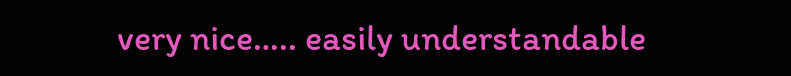very nice….. easily understandable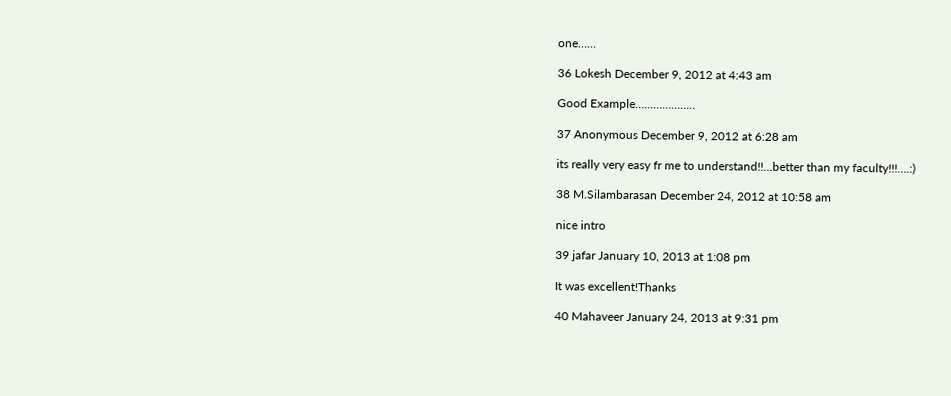one……

36 Lokesh December 9, 2012 at 4:43 am

Good Example………………..

37 Anonymous December 9, 2012 at 6:28 am

its really very easy fr me to understand!!…better than my faculty!!!….:)

38 M.Silambarasan December 24, 2012 at 10:58 am

nice intro

39 jafar January 10, 2013 at 1:08 pm

It was excellent!Thanks

40 Mahaveer January 24, 2013 at 9:31 pm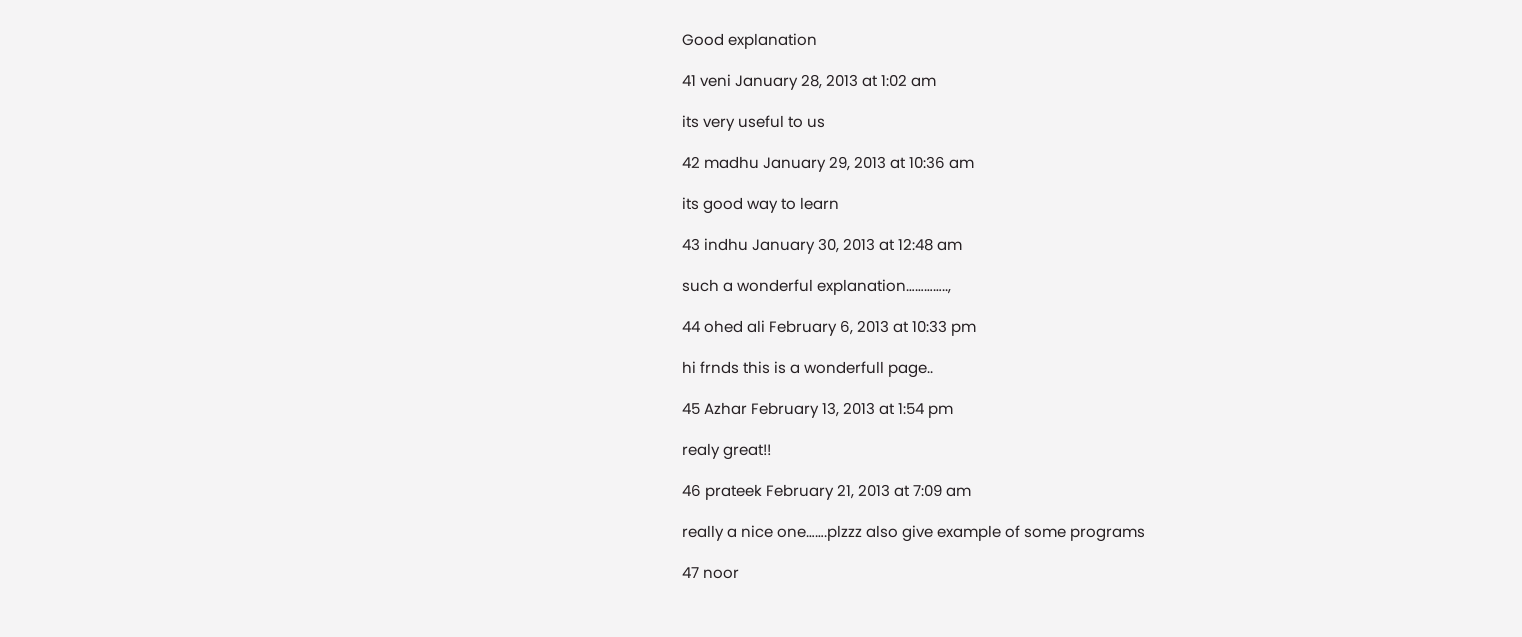Good explanation

41 veni January 28, 2013 at 1:02 am

its very useful to us

42 madhu January 29, 2013 at 10:36 am

its good way to learn

43 indhu January 30, 2013 at 12:48 am

such a wonderful explanation…………..,

44 ohed ali February 6, 2013 at 10:33 pm

hi frnds this is a wonderfull page..

45 Azhar February 13, 2013 at 1:54 pm

realy great!!

46 prateek February 21, 2013 at 7:09 am

really a nice one…….plzzz also give example of some programs

47 noor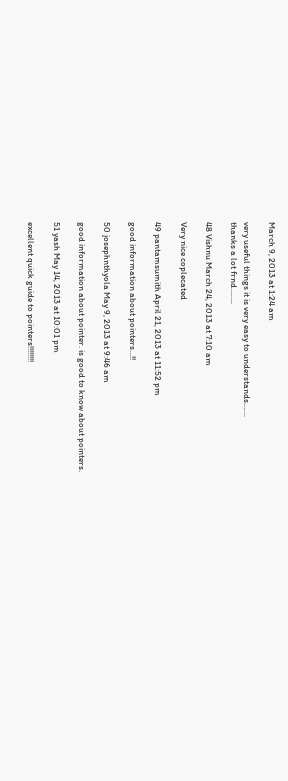March 9, 2013 at 1:24 am

very useful things it is very easy to understands…….
thanks a lot frnd……..

48 Vishnu March 24, 2013 at 7:10 am

Very nice coplecated

49 pantamsumith April 21, 2013 at 11:52 pm

good information about pointers…!!

50 josephnthyola May 9, 2013 at 9:46 am

good information about pointer. is good to know about pointers.

51 yash May 14, 2013 at 10:01 pm

excellent quick guide to pointers!!!!!!!!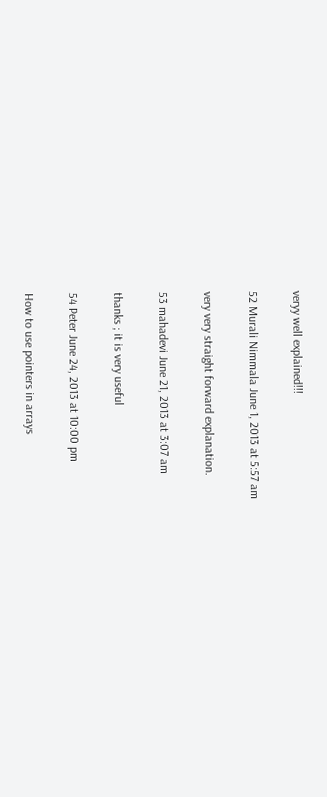veryy well explained!!!

52 Murali Nimmala June 1, 2013 at 5:57 am

very very straight forward explanation.

53 mahadevi June 21, 2013 at 3:07 am

thanks ; it is very useful

54 Peter June 24, 2013 at 10:00 pm

How to use pointers in arrays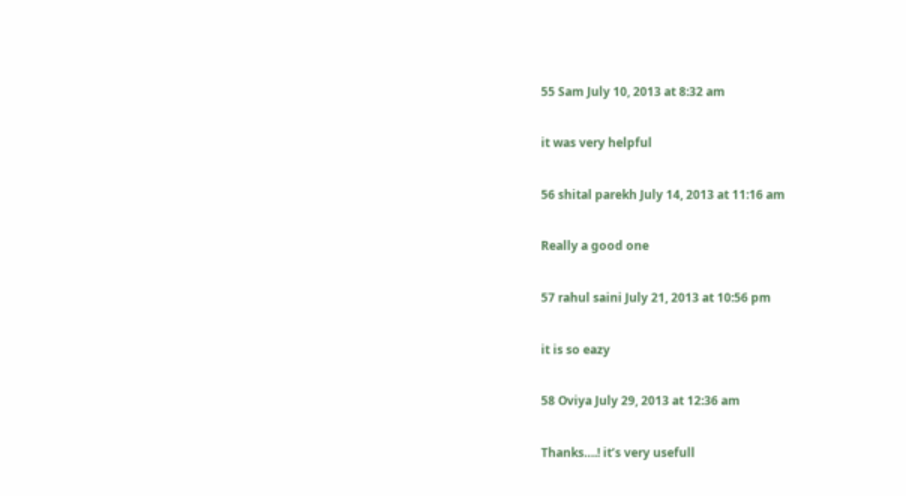55 Sam July 10, 2013 at 8:32 am

it was very helpful

56 shital parekh July 14, 2013 at 11:16 am

Really a good one

57 rahul saini July 21, 2013 at 10:56 pm

it is so eazy

58 Oviya July 29, 2013 at 12:36 am

Thanks….! it’s very usefull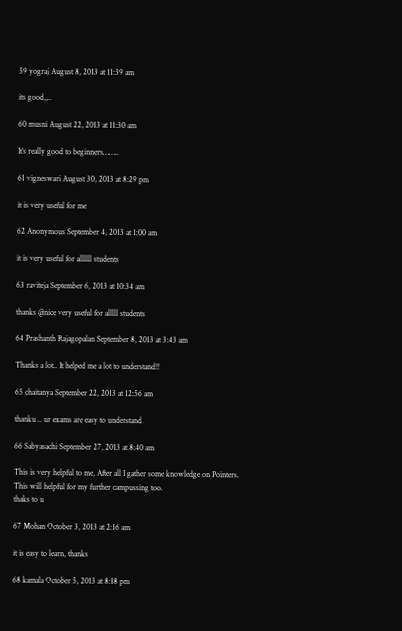59 yograj August 8, 2013 at 11:39 am

its good,,..

60 musni August 22, 2013 at 11:30 am

It’s really good to beginners……..

61 vigneswari August 30, 2013 at 8:29 pm

it is very useful for me

62 Anonymous September 4, 2013 at 1:00 am

it is very useful for allllll students

63 raviteja September 6, 2013 at 10:34 am

thanks @nice very useful for alllll students

64 Prashanth Rajagopalan September 8, 2013 at 3:43 am

Thanks a lot.. It helped me a lot to understand!!

65 chaitanya September 22, 2013 at 12:56 am

thanku .. ur exams are easy to understand

66 Sabyasachi September 27, 2013 at 8:40 am

This is very helpful to me, After all I gather some knowledge on Pointers.
This will helpful for my further campussing too.
thaks to u

67 Mohan October 3, 2013 at 2:16 am

it is easy to learn, thanks

68 kamala October 5, 2013 at 8:18 pm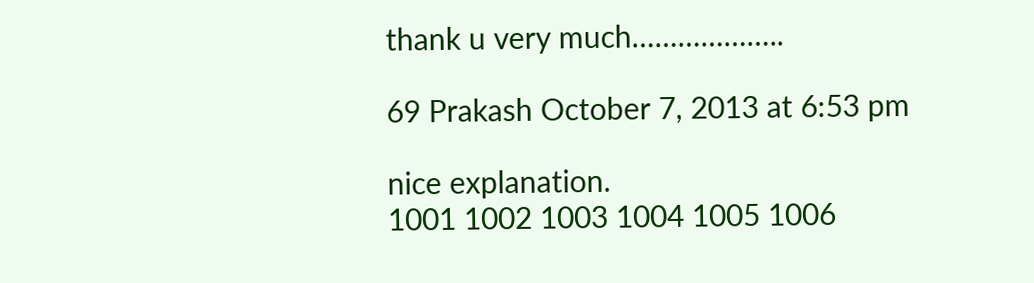thank u very much………………..

69 Prakash October 7, 2013 at 6:53 pm

nice explanation.
1001 1002 1003 1004 1005 1006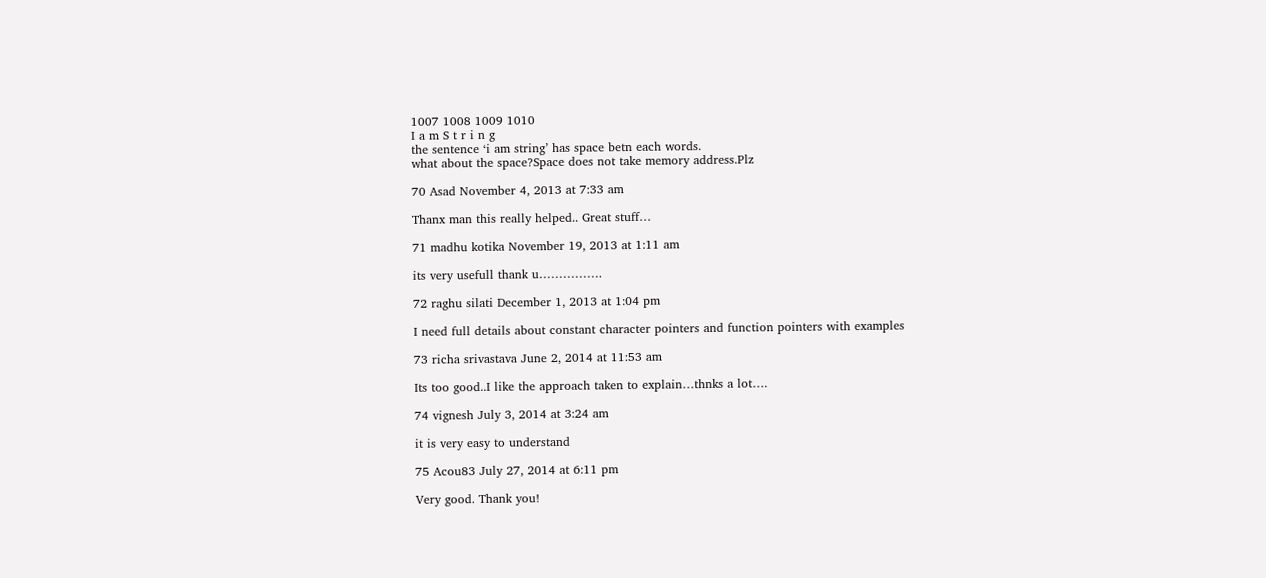1007 1008 1009 1010
I a m S t r i n g
the sentence ‘i am string’ has space betn each words.
what about the space?Space does not take memory address.Plz

70 Asad November 4, 2013 at 7:33 am

Thanx man this really helped.. Great stuff…

71 madhu kotika November 19, 2013 at 1:11 am

its very usefull thank u…………….

72 raghu silati December 1, 2013 at 1:04 pm

I need full details about constant character pointers and function pointers with examples

73 richa srivastava June 2, 2014 at 11:53 am

Its too good..I like the approach taken to explain…thnks a lot….

74 vignesh July 3, 2014 at 3:24 am

it is very easy to understand

75 Acou83 July 27, 2014 at 6:11 pm

Very good. Thank you!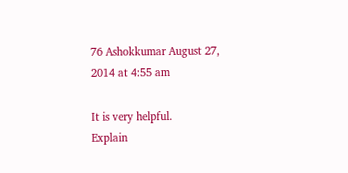76 Ashokkumar August 27, 2014 at 4:55 am

It is very helpful.
Explain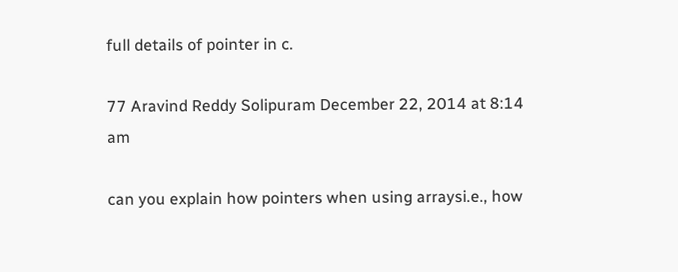full details of pointer in c.

77 Aravind Reddy Solipuram December 22, 2014 at 8:14 am

can you explain how pointers when using arraysi.e., how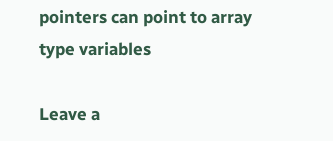pointers can point to array type variables

Leave a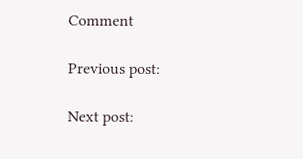Comment

Previous post:

Next post: